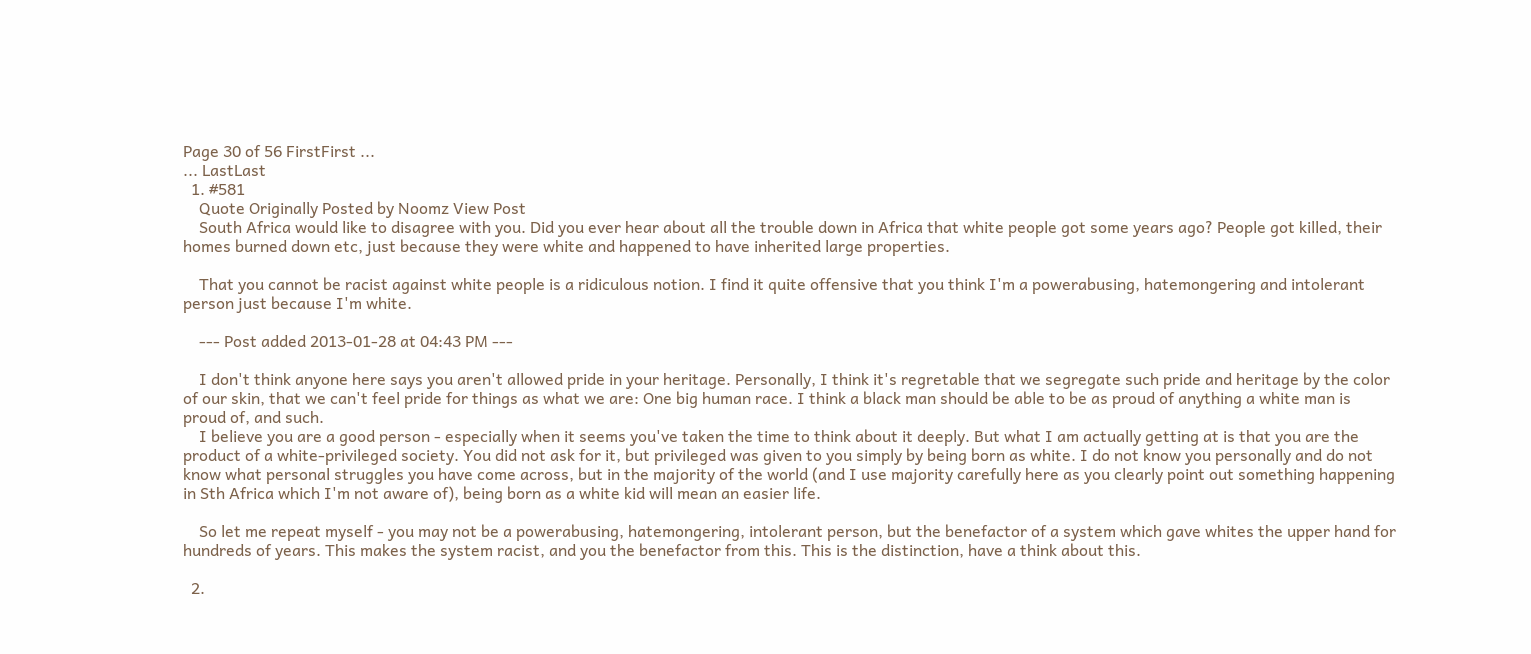Page 30 of 56 FirstFirst ...
... LastLast
  1. #581
    Quote Originally Posted by Noomz View Post
    South Africa would like to disagree with you. Did you ever hear about all the trouble down in Africa that white people got some years ago? People got killed, their homes burned down etc, just because they were white and happened to have inherited large properties.

    That you cannot be racist against white people is a ridiculous notion. I find it quite offensive that you think I'm a powerabusing, hatemongering and intolerant person just because I'm white.

    --- Post added 2013-01-28 at 04:43 PM ---

    I don't think anyone here says you aren't allowed pride in your heritage. Personally, I think it's regretable that we segregate such pride and heritage by the color of our skin, that we can't feel pride for things as what we are: One big human race. I think a black man should be able to be as proud of anything a white man is proud of, and such.
    I believe you are a good person - especially when it seems you've taken the time to think about it deeply. But what I am actually getting at is that you are the product of a white-privileged society. You did not ask for it, but privileged was given to you simply by being born as white. I do not know you personally and do not know what personal struggles you have come across, but in the majority of the world (and I use majority carefully here as you clearly point out something happening in Sth Africa which I'm not aware of), being born as a white kid will mean an easier life.

    So let me repeat myself - you may not be a powerabusing, hatemongering, intolerant person, but the benefactor of a system which gave whites the upper hand for hundreds of years. This makes the system racist, and you the benefactor from this. This is the distinction, have a think about this.

  2.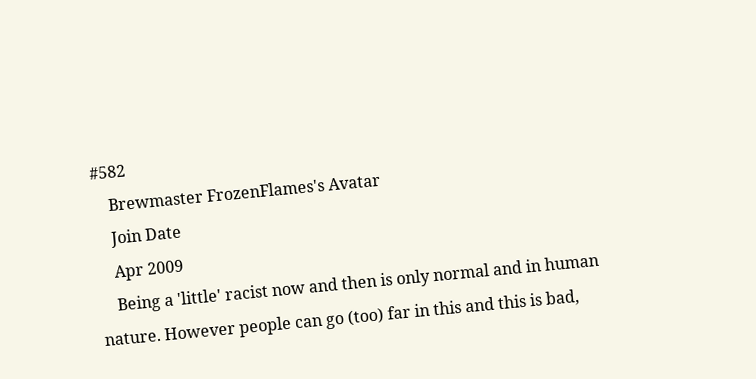#582
    Brewmaster FrozenFlames's Avatar
    Join Date
    Apr 2009
    Being a 'little' racist now and then is only normal and in human nature. However people can go (too) far in this and this is bad,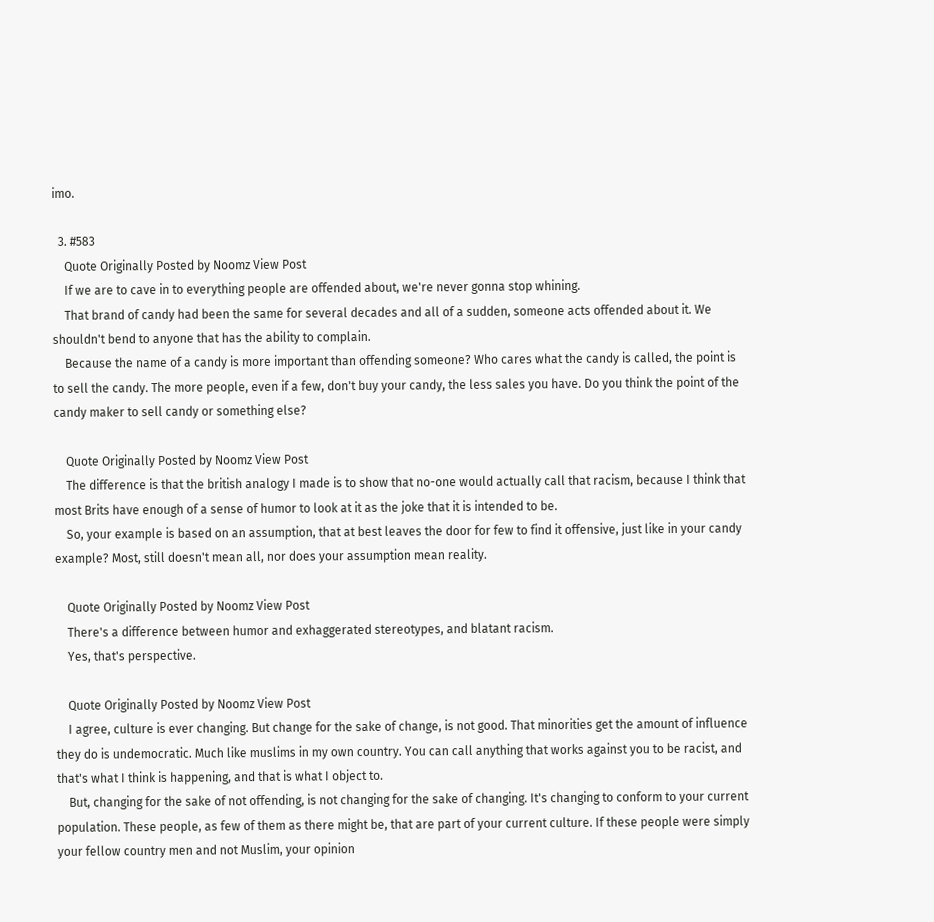imo.

  3. #583
    Quote Originally Posted by Noomz View Post
    If we are to cave in to everything people are offended about, we're never gonna stop whining.
    That brand of candy had been the same for several decades and all of a sudden, someone acts offended about it. We shouldn't bend to anyone that has the ability to complain.
    Because the name of a candy is more important than offending someone? Who cares what the candy is called, the point is to sell the candy. The more people, even if a few, don't buy your candy, the less sales you have. Do you think the point of the candy maker to sell candy or something else?

    Quote Originally Posted by Noomz View Post
    The difference is that the british analogy I made is to show that no-one would actually call that racism, because I think that most Brits have enough of a sense of humor to look at it as the joke that it is intended to be.
    So, your example is based on an assumption, that at best leaves the door for few to find it offensive, just like in your candy example? Most, still doesn't mean all, nor does your assumption mean reality.

    Quote Originally Posted by Noomz View Post
    There's a difference between humor and exhaggerated stereotypes, and blatant racism.
    Yes, that's perspective.

    Quote Originally Posted by Noomz View Post
    I agree, culture is ever changing. But change for the sake of change, is not good. That minorities get the amount of influence they do is undemocratic. Much like muslims in my own country. You can call anything that works against you to be racist, and that's what I think is happening, and that is what I object to.
    But, changing for the sake of not offending, is not changing for the sake of changing. It's changing to conform to your current population. These people, as few of them as there might be, that are part of your current culture. If these people were simply your fellow country men and not Muslim, your opinion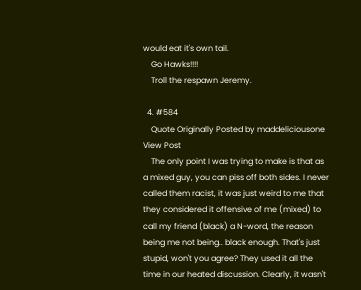would eat it's own tail.
    Go Hawks!!!!
    Troll the respawn Jeremy.

  4. #584
    Quote Originally Posted by maddeliciousone View Post
    The only point I was trying to make is that as a mixed guy, you can piss off both sides. I never called them racist, it was just weird to me that they considered it offensive of me (mixed) to call my friend (black) a N-word, the reason being me not being.. black enough. That's just stupid, won't you agree? They used it all the time in our heated discussion. Clearly, it wasn't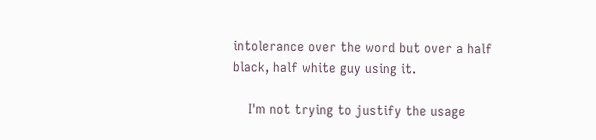intolerance over the word but over a half black, half white guy using it.

    I'm not trying to justify the usage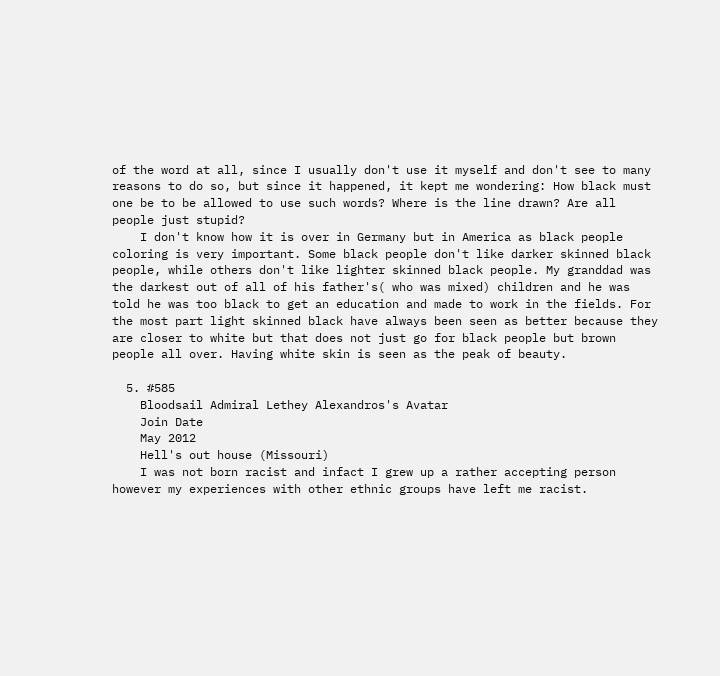of the word at all, since I usually don't use it myself and don't see to many reasons to do so, but since it happened, it kept me wondering: How black must one be to be allowed to use such words? Where is the line drawn? Are all people just stupid?
    I don't know how it is over in Germany but in America as black people coloring is very important. Some black people don't like darker skinned black people, while others don't like lighter skinned black people. My granddad was the darkest out of all of his father's( who was mixed) children and he was told he was too black to get an education and made to work in the fields. For the most part light skinned black have always been seen as better because they are closer to white but that does not just go for black people but brown people all over. Having white skin is seen as the peak of beauty.

  5. #585
    Bloodsail Admiral Lethey Alexandros's Avatar
    Join Date
    May 2012
    Hell's out house (Missouri)
    I was not born racist and infact I grew up a rather accepting person however my experiences with other ethnic groups have left me racist.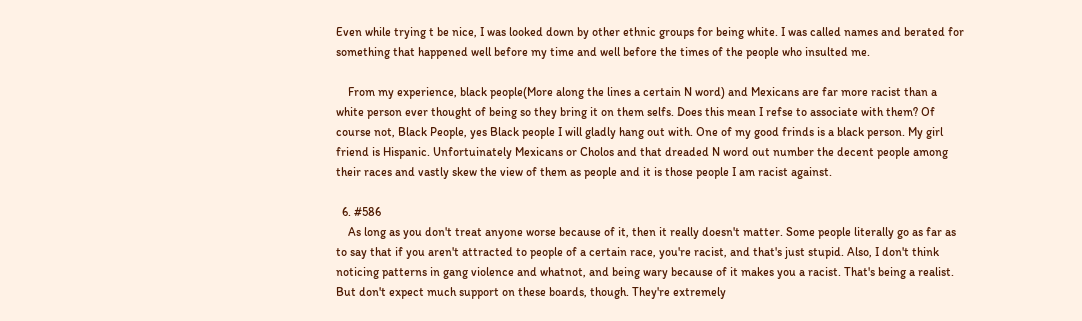Even while trying t be nice, I was looked down by other ethnic groups for being white. I was called names and berated for something that happened well before my time and well before the times of the people who insulted me.

    From my experience, black people(More along the lines a certain N word) and Mexicans are far more racist than a white person ever thought of being so they bring it on them selfs. Does this mean I refse to associate with them? Of course not, Black People, yes Black people I will gladly hang out with. One of my good frinds is a black person. My girl friend is Hispanic. Unfortuinately Mexicans or Cholos and that dreaded N word out number the decent people among their races and vastly skew the view of them as people and it is those people I am racist against.

  6. #586
    As long as you don't treat anyone worse because of it, then it really doesn't matter. Some people literally go as far as to say that if you aren't attracted to people of a certain race, you're racist, and that's just stupid. Also, I don't think noticing patterns in gang violence and whatnot, and being wary because of it makes you a racist. That's being a realist. But don't expect much support on these boards, though. They're extremely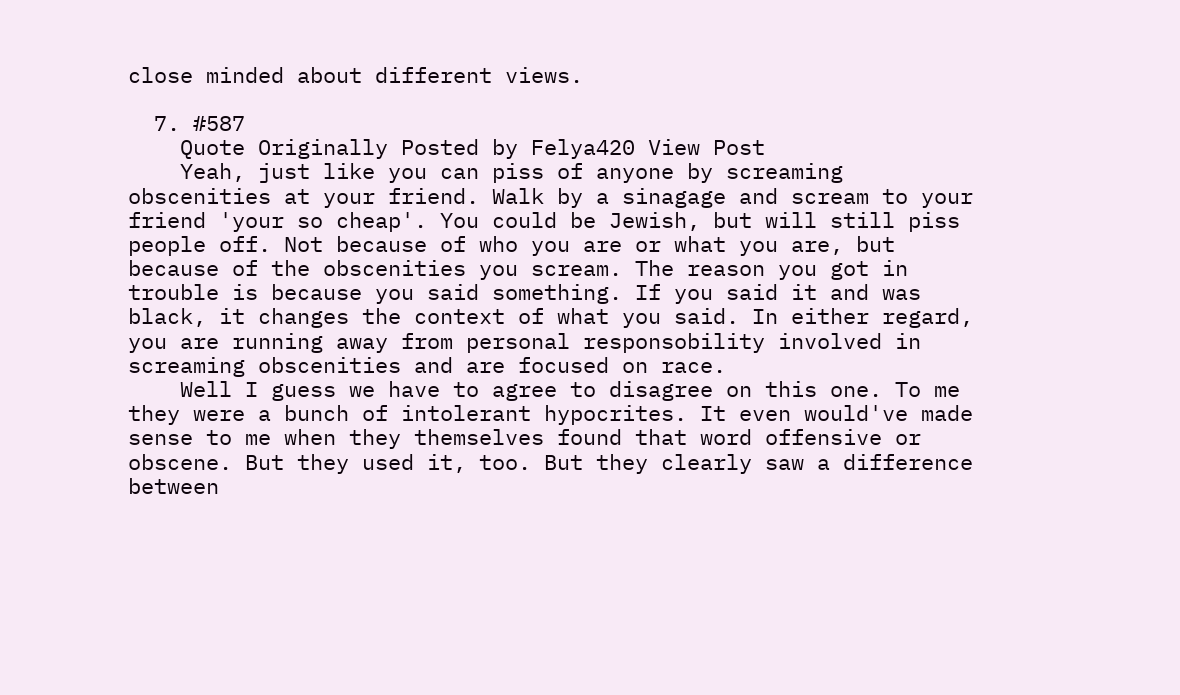close minded about different views.

  7. #587
    Quote Originally Posted by Felya420 View Post
    Yeah, just like you can piss of anyone by screaming obscenities at your friend. Walk by a sinagage and scream to your friend 'your so cheap'. You could be Jewish, but will still piss people off. Not because of who you are or what you are, but because of the obscenities you scream. The reason you got in trouble is because you said something. If you said it and was black, it changes the context of what you said. In either regard, you are running away from personal responsobility involved in screaming obscenities and are focused on race.
    Well I guess we have to agree to disagree on this one. To me they were a bunch of intolerant hypocrites. It even would've made sense to me when they themselves found that word offensive or obscene. But they used it, too. But they clearly saw a difference between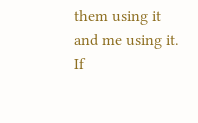them using it and me using it. If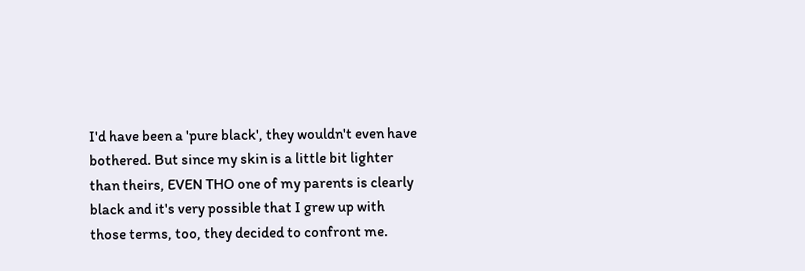I'd have been a 'pure black', they wouldn't even have bothered. But since my skin is a little bit lighter than theirs, EVEN THO one of my parents is clearly black and it's very possible that I grew up with those terms, too, they decided to confront me.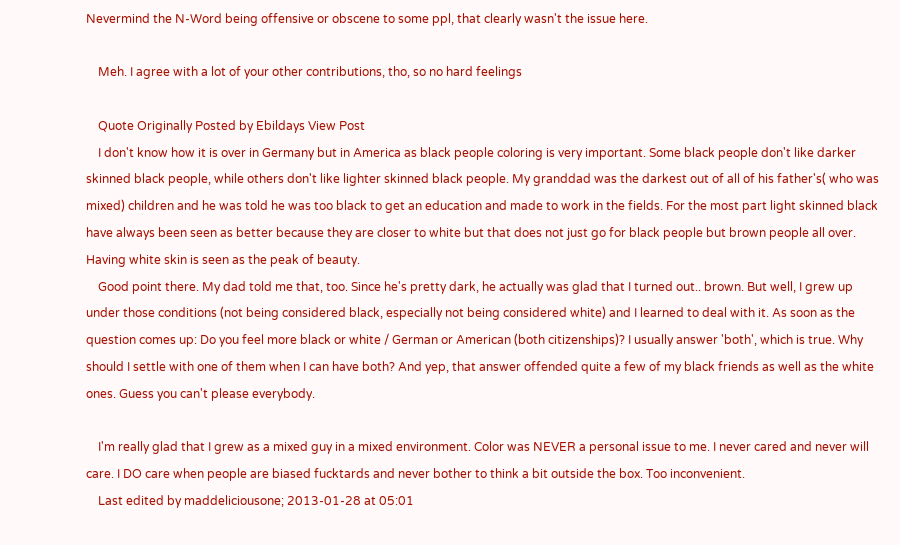Nevermind the N-Word being offensive or obscene to some ppl, that clearly wasn't the issue here.

    Meh. I agree with a lot of your other contributions, tho, so no hard feelings

    Quote Originally Posted by Ebildays View Post
    I don't know how it is over in Germany but in America as black people coloring is very important. Some black people don't like darker skinned black people, while others don't like lighter skinned black people. My granddad was the darkest out of all of his father's( who was mixed) children and he was told he was too black to get an education and made to work in the fields. For the most part light skinned black have always been seen as better because they are closer to white but that does not just go for black people but brown people all over. Having white skin is seen as the peak of beauty.
    Good point there. My dad told me that, too. Since he's pretty dark, he actually was glad that I turned out.. brown. But well, I grew up under those conditions (not being considered black, especially not being considered white) and I learned to deal with it. As soon as the question comes up: Do you feel more black or white / German or American (both citizenships)? I usually answer 'both', which is true. Why should I settle with one of them when I can have both? And yep, that answer offended quite a few of my black friends as well as the white ones. Guess you can't please everybody.

    I'm really glad that I grew as a mixed guy in a mixed environment. Color was NEVER a personal issue to me. I never cared and never will care. I DO care when people are biased fucktards and never bother to think a bit outside the box. Too inconvenient.
    Last edited by maddeliciousone; 2013-01-28 at 05:01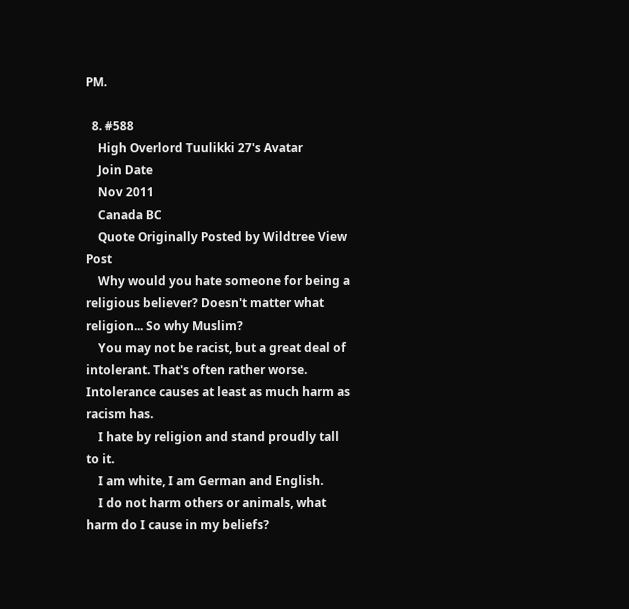PM.

  8. #588
    High Overlord Tuulikki 27's Avatar
    Join Date
    Nov 2011
    Canada BC
    Quote Originally Posted by Wildtree View Post
    Why would you hate someone for being a religious believer? Doesn't matter what religion... So why Muslim?
    You may not be racist, but a great deal of intolerant. That's often rather worse. Intolerance causes at least as much harm as racism has.
    I hate by religion and stand proudly tall to it.
    I am white, I am German and English.
    I do not harm others or animals, what harm do I cause in my beliefs?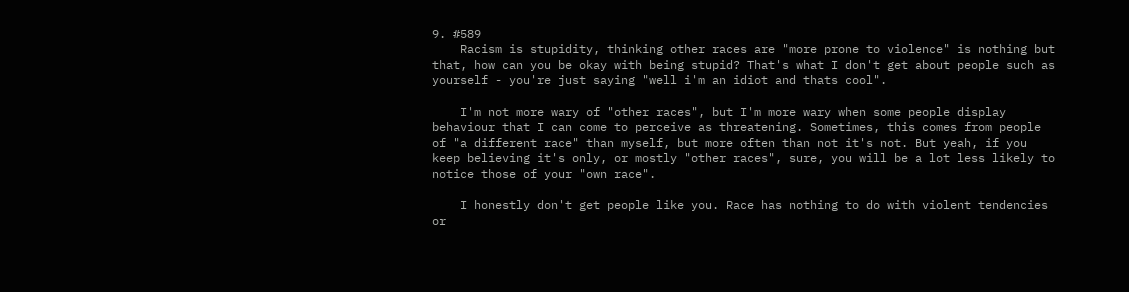9. #589
    Racism is stupidity, thinking other races are "more prone to violence" is nothing but that, how can you be okay with being stupid? That's what I don't get about people such as yourself - you're just saying "well i'm an idiot and thats cool".

    I'm not more wary of "other races", but I'm more wary when some people display behaviour that I can come to perceive as threatening. Sometimes, this comes from people of "a different race" than myself, but more often than not it's not. But yeah, if you keep believing it's only, or mostly "other races", sure, you will be a lot less likely to notice those of your "own race".

    I honestly don't get people like you. Race has nothing to do with violent tendencies or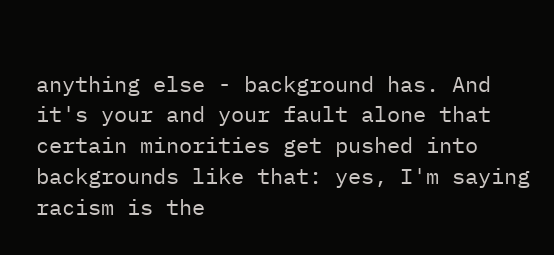anything else - background has. And it's your and your fault alone that certain minorities get pushed into backgrounds like that: yes, I'm saying racism is the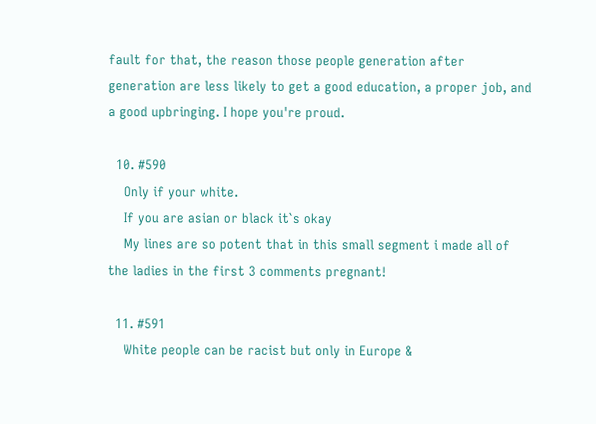fault for that, the reason those people generation after generation are less likely to get a good education, a proper job, and a good upbringing. I hope you're proud.

  10. #590
    Only if your white.
    If you are asian or black it`s okay
    My lines are so potent that in this small segment i made all of the ladies in the first 3 comments pregnant!

  11. #591
    White people can be racist but only in Europe &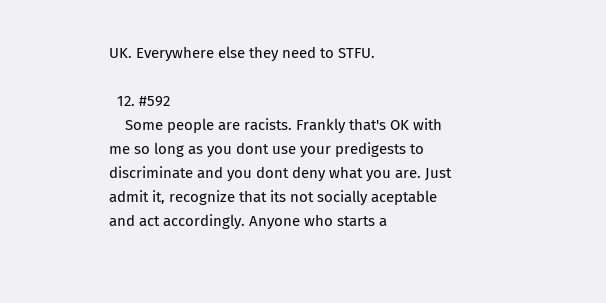UK. Everywhere else they need to STFU.

  12. #592
    Some people are racists. Frankly that's OK with me so long as you dont use your predigests to discriminate and you dont deny what you are. Just admit it, recognize that its not socially aceptable and act accordingly. Anyone who starts a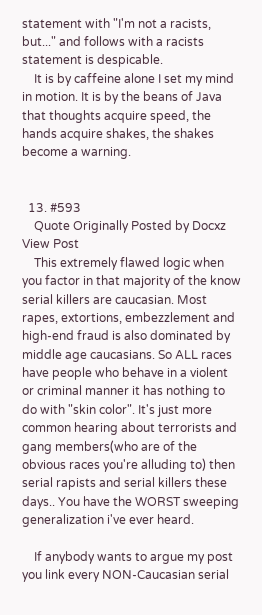statement with "I'm not a racists, but..." and follows with a racists statement is despicable.
    It is by caffeine alone I set my mind in motion. It is by the beans of Java that thoughts acquire speed, the hands acquire shakes, the shakes become a warning.


  13. #593
    Quote Originally Posted by Docxz View Post
    This extremely flawed logic when you factor in that majority of the know serial killers are caucasian. Most rapes, extortions, embezzlement and high-end fraud is also dominated by middle age caucasians. So ALL races have people who behave in a violent or criminal manner it has nothing to do with "skin color". It's just more common hearing about terrorists and gang members(who are of the obvious races you're alluding to) then serial rapists and serial killers these days.. You have the WORST sweeping generalization i've ever heard.

    If anybody wants to argue my post you link every NON-Caucasian serial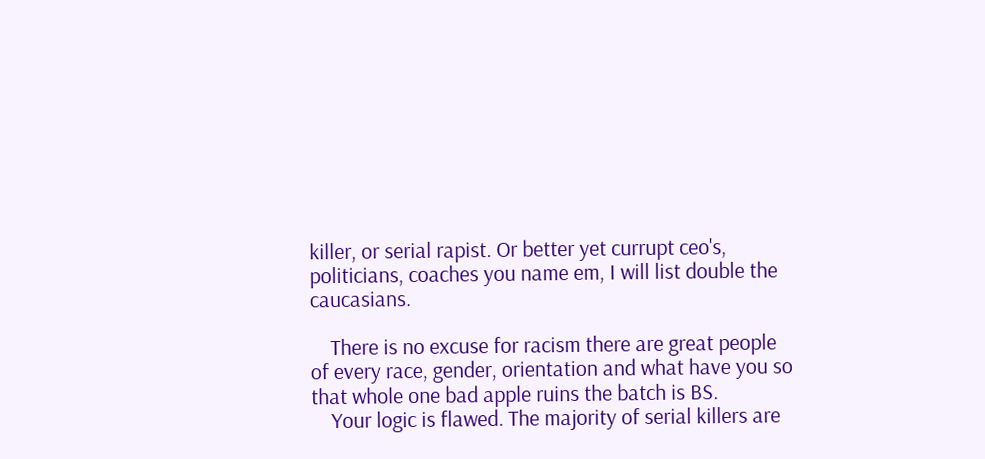killer, or serial rapist. Or better yet currupt ceo's, politicians, coaches you name em, I will list double the caucasians.

    There is no excuse for racism there are great people of every race, gender, orientation and what have you so that whole one bad apple ruins the batch is BS.
    Your logic is flawed. The majority of serial killers are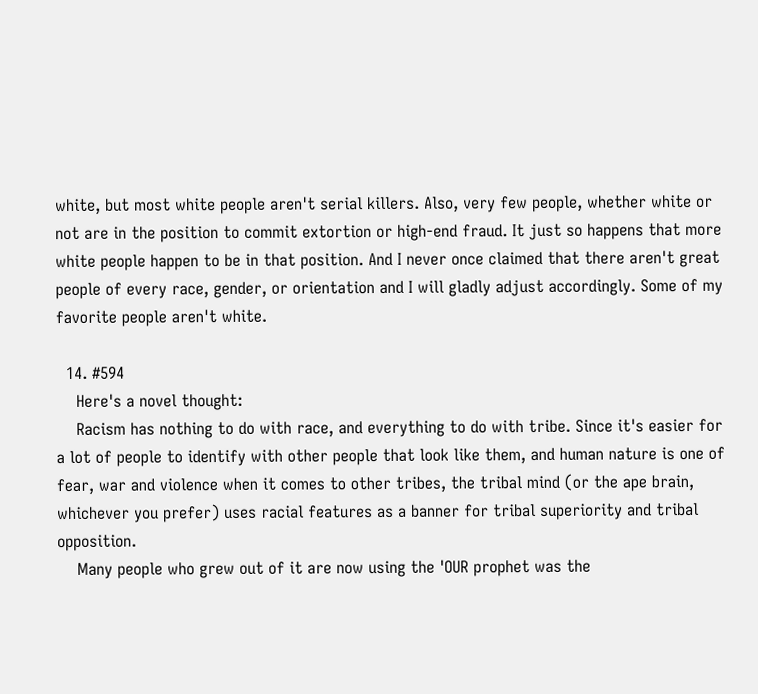white, but most white people aren't serial killers. Also, very few people, whether white or not are in the position to commit extortion or high-end fraud. It just so happens that more white people happen to be in that position. And I never once claimed that there aren't great people of every race, gender, or orientation and I will gladly adjust accordingly. Some of my favorite people aren't white.

  14. #594
    Here's a novel thought:
    Racism has nothing to do with race, and everything to do with tribe. Since it's easier for a lot of people to identify with other people that look like them, and human nature is one of fear, war and violence when it comes to other tribes, the tribal mind (or the ape brain, whichever you prefer) uses racial features as a banner for tribal superiority and tribal opposition.
    Many people who grew out of it are now using the 'OUR prophet was the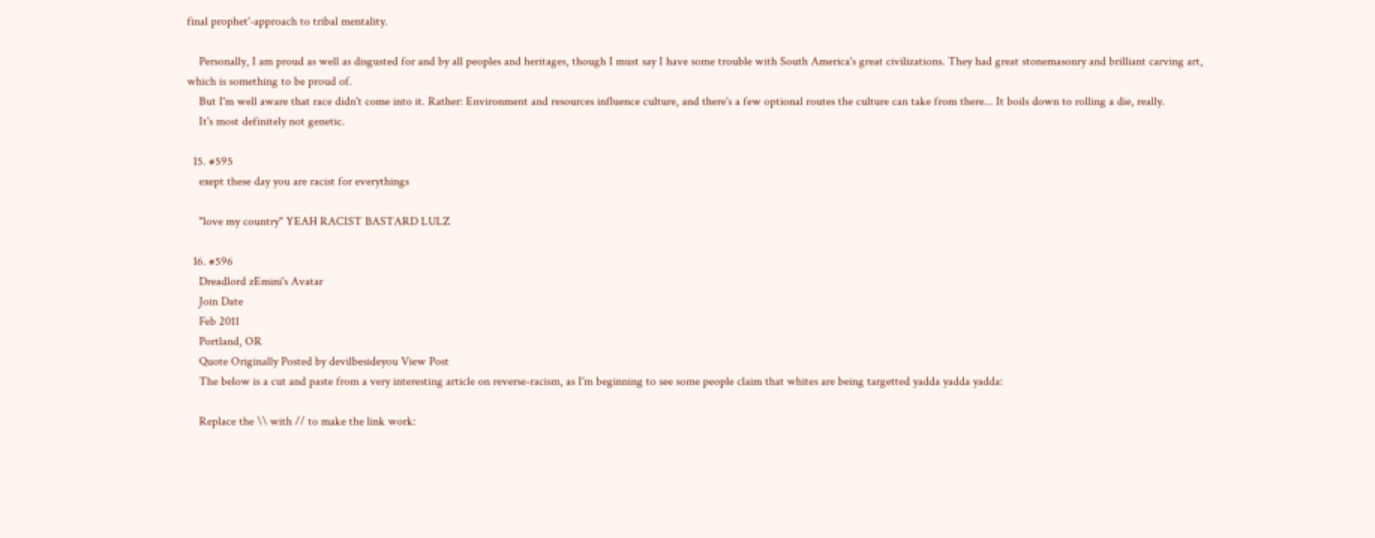final prophet'-approach to tribal mentality.

    Personally, I am proud as well as disgusted for and by all peoples and heritages, though I must say I have some trouble with South America's great civilizations. They had great stonemasonry and brilliant carving art, which is something to be proud of.
    But I'm well aware that race didn't come into it. Rather: Environment and resources influence culture, and there's a few optional routes the culture can take from there... It boils down to rolling a die, really.
    It's most definitely not genetic.

  15. #595
    exept these day you are racist for everythings

    "love my country" YEAH RACIST BASTARD LULZ

  16. #596
    Dreadlord zEmini's Avatar
    Join Date
    Feb 2011
    Portland, OR
    Quote Originally Posted by devilbesideyou View Post
    The below is a cut and paste from a very interesting article on reverse-racism, as I'm beginning to see some people claim that whites are being targetted yadda yadda yadda:

    Replace the \\ with // to make the link work: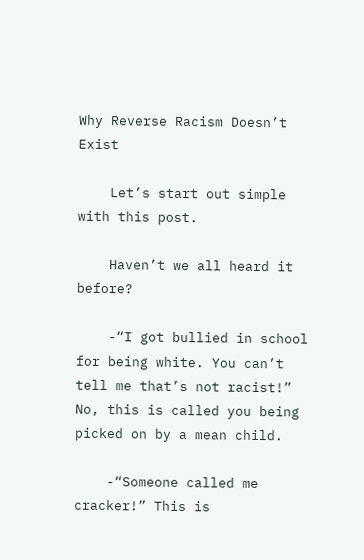Why Reverse Racism Doesn’t Exist

    Let’s start out simple with this post.

    Haven’t we all heard it before?

    -“I got bullied in school for being white. You can’t tell me that’s not racist!” No, this is called you being picked on by a mean child.

    -“Someone called me cracker!” This is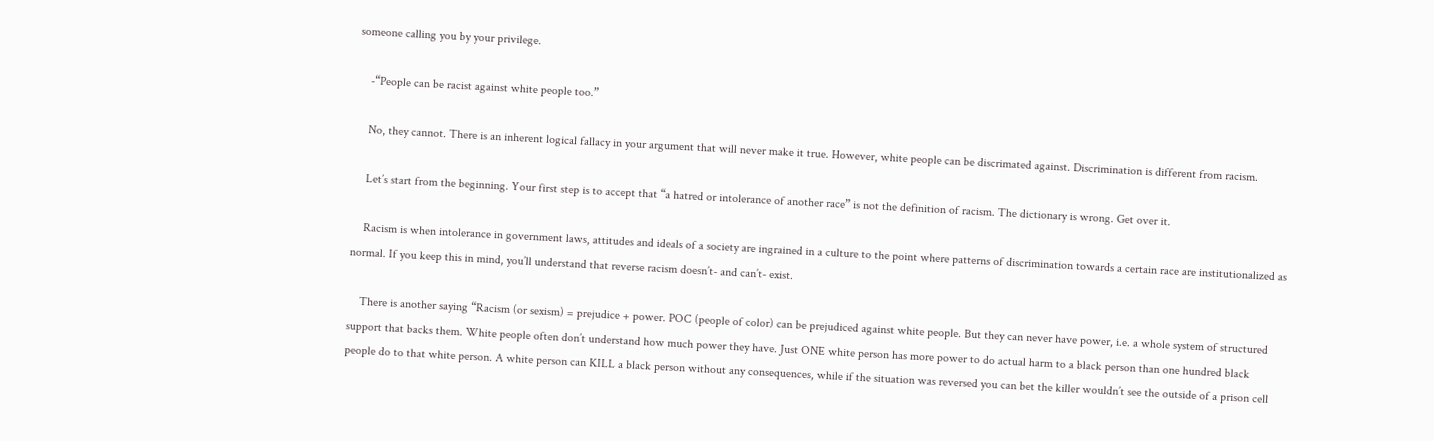someone calling you by your privilege.

    -“People can be racist against white people too.”

    No, they cannot. There is an inherent logical fallacy in your argument that will never make it true. However, white people can be discrimated against. Discrimination is different from racism.

    Let’s start from the beginning. Your first step is to accept that “a hatred or intolerance of another race” is not the definition of racism. The dictionary is wrong. Get over it.

    Racism is when intolerance in government laws, attitudes and ideals of a society are ingrained in a culture to the point where patterns of discrimination towards a certain race are institutionalized as normal. If you keep this in mind, you’ll understand that reverse racism doesn’t- and can’t- exist.

    There is another saying “Racism (or sexism) = prejudice + power. POC (people of color) can be prejudiced against white people. But they can never have power, i.e. a whole system of structured support that backs them. White people often don’t understand how much power they have. Just ONE white person has more power to do actual harm to a black person than one hundred black people do to that white person. A white person can KILL a black person without any consequences, while if the situation was reversed you can bet the killer wouldn’t see the outside of a prison cell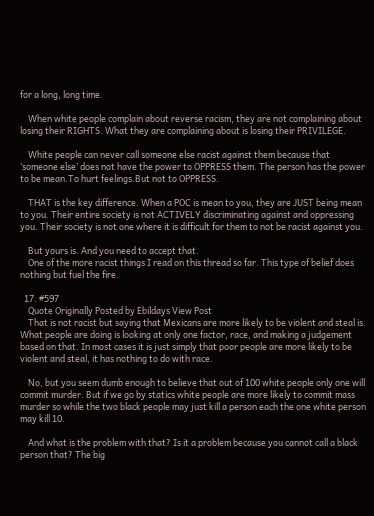for a long, long time.

    When white people complain about reverse racism, they are not complaining about losing their RIGHTS. What they are complaining about is losing their PRIVILEGE.

    White people can never call someone else racist against them because that ‘someone else’ does not have the power to OPPRESS them. The person has the power to be mean.To hurt feelings.But not to OPPRESS.

    THAT is the key difference. When a POC is mean to you, they are JUST being mean to you. Their entire society is not ACTIVELY discriminating against and oppressing you. Their society is not one where it is difficult for them to not be racist against you.

    But yours is. And you need to accept that.
    One of the more racist things I read on this thread so far. This type of belief does nothing but fuel the fire.

  17. #597
    Quote Originally Posted by Ebildays View Post
    That is not racist but saying that Mexicans are more likely to be violent and steal is. What people are doing is looking at only one factor, race, and making a judgement based on that. In most cases it is just simply that poor people are more likely to be violent and steal, it has nothing to do with race.

    No, but you seem dumb enough to believe that out of 100 white people only one will commit murder. But if we go by statics white people are more likely to commit mass murder so while the two black people may just kill a person each the one white person may kill 10.

    And what is the problem with that? Is it a problem because you cannot call a black person that? The big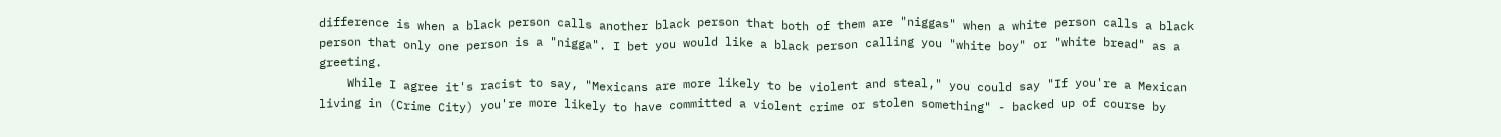difference is when a black person calls another black person that both of them are "niggas" when a white person calls a black person that only one person is a "nigga". I bet you would like a black person calling you "white boy" or "white bread" as a greeting.
    While I agree it's racist to say, "Mexicans are more likely to be violent and steal," you could say "If you're a Mexican living in (Crime City) you're more likely to have committed a violent crime or stolen something" - backed up of course by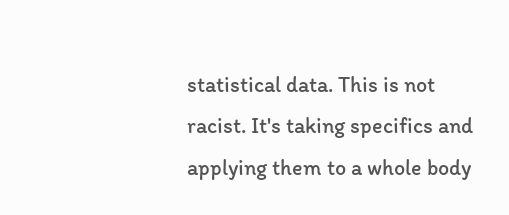statistical data. This is not racist. It's taking specifics and applying them to a whole body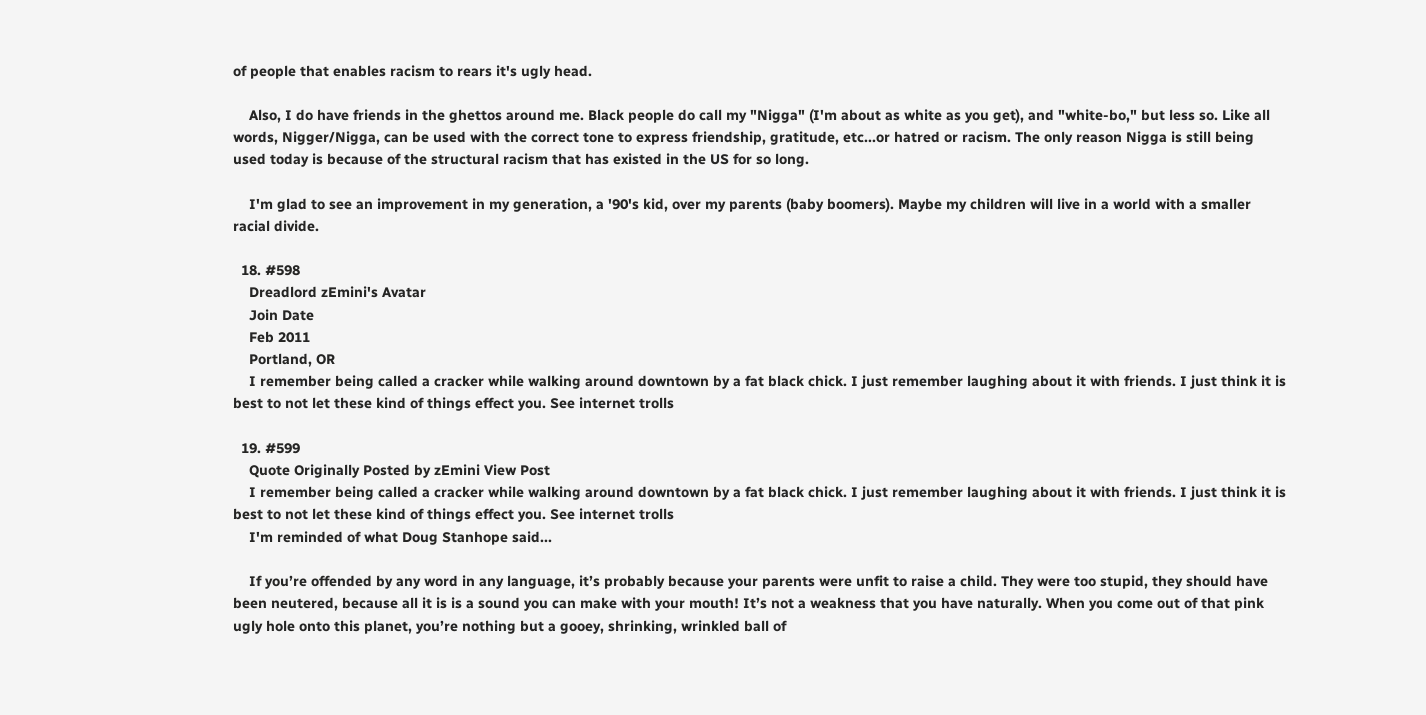of people that enables racism to rears it's ugly head.

    Also, I do have friends in the ghettos around me. Black people do call my "Nigga" (I'm about as white as you get), and "white-bo," but less so. Like all words, Nigger/Nigga, can be used with the correct tone to express friendship, gratitude, etc...or hatred or racism. The only reason Nigga is still being used today is because of the structural racism that has existed in the US for so long.

    I'm glad to see an improvement in my generation, a '90's kid, over my parents (baby boomers). Maybe my children will live in a world with a smaller racial divide.

  18. #598
    Dreadlord zEmini's Avatar
    Join Date
    Feb 2011
    Portland, OR
    I remember being called a cracker while walking around downtown by a fat black chick. I just remember laughing about it with friends. I just think it is best to not let these kind of things effect you. See internet trolls

  19. #599
    Quote Originally Posted by zEmini View Post
    I remember being called a cracker while walking around downtown by a fat black chick. I just remember laughing about it with friends. I just think it is best to not let these kind of things effect you. See internet trolls
    I'm reminded of what Doug Stanhope said...

    If you’re offended by any word in any language, it’s probably because your parents were unfit to raise a child. They were too stupid, they should have been neutered, because all it is is a sound you can make with your mouth! It’s not a weakness that you have naturally. When you come out of that pink ugly hole onto this planet, you’re nothing but a gooey, shrinking, wrinkled ball of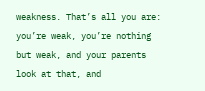weakness. That’s all you are: you’re weak, you’re nothing but weak, and your parents look at that, and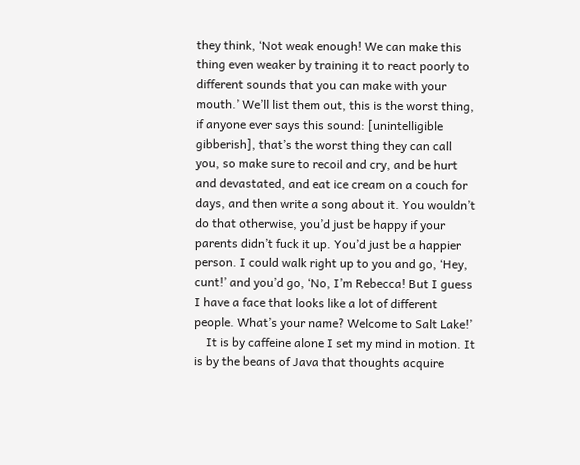they think, ‘Not weak enough! We can make this thing even weaker by training it to react poorly to different sounds that you can make with your mouth.’ We’ll list them out, this is the worst thing, if anyone ever says this sound: [unintelligible gibberish], that’s the worst thing they can call you, so make sure to recoil and cry, and be hurt and devastated, and eat ice cream on a couch for days, and then write a song about it. You wouldn’t do that otherwise, you’d just be happy if your parents didn’t fuck it up. You’d just be a happier person. I could walk right up to you and go, ‘Hey, cunt!’ and you’d go, ‘No, I’m Rebecca! But I guess I have a face that looks like a lot of different people. What’s your name? Welcome to Salt Lake!’
    It is by caffeine alone I set my mind in motion. It is by the beans of Java that thoughts acquire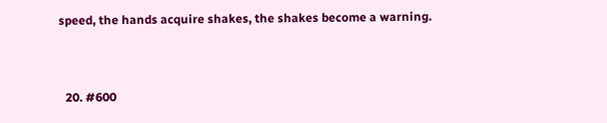speed, the hands acquire shakes, the shakes become a warning.


  20. #600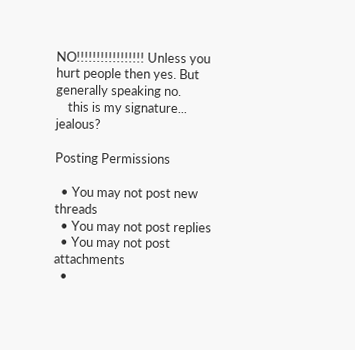NO!!!!!!!!!!!!!!!!! Unless you hurt people then yes. But generally speaking no.
    this is my signature... jealous?

Posting Permissions

  • You may not post new threads
  • You may not post replies
  • You may not post attachments
  •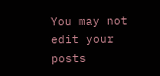You may not edit your posts